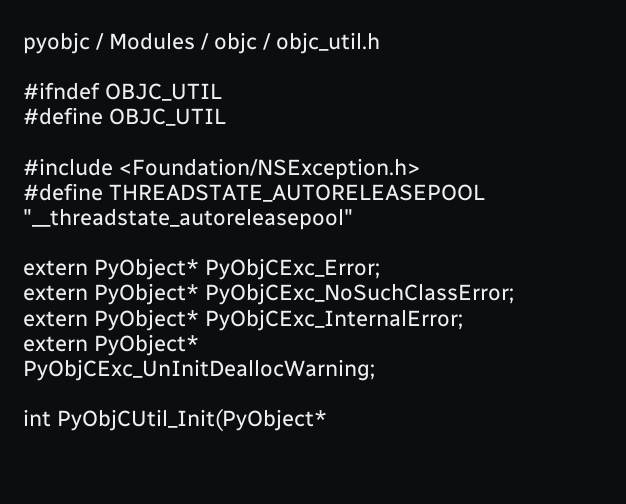pyobjc / Modules / objc / objc_util.h

#ifndef OBJC_UTIL
#define OBJC_UTIL

#include <Foundation/NSException.h>
#define THREADSTATE_AUTORELEASEPOOL "__threadstate_autoreleasepool"

extern PyObject* PyObjCExc_Error;
extern PyObject* PyObjCExc_NoSuchClassError;
extern PyObject* PyObjCExc_InternalError;
extern PyObject* PyObjCExc_UnInitDeallocWarning;

int PyObjCUtil_Init(PyObject*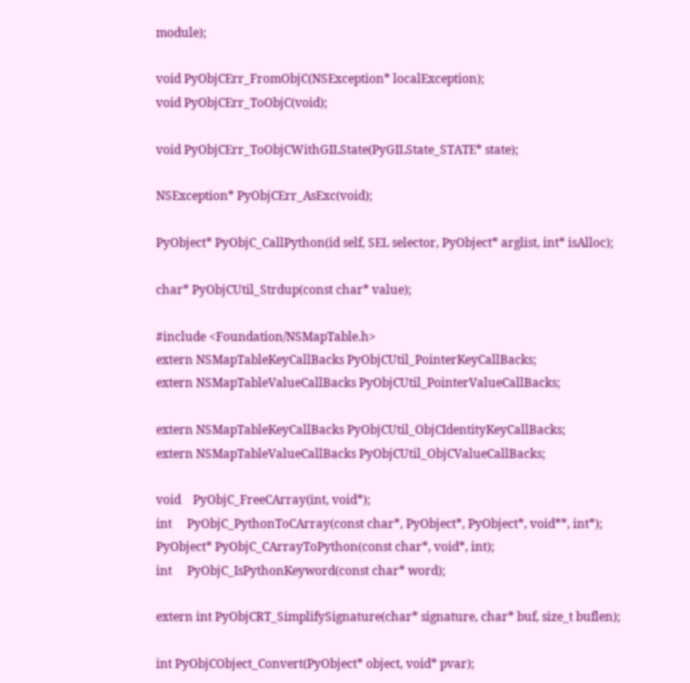module);

void PyObjCErr_FromObjC(NSException* localException);
void PyObjCErr_ToObjC(void);

void PyObjCErr_ToObjCWithGILState(PyGILState_STATE* state);

NSException* PyObjCErr_AsExc(void);

PyObject* PyObjC_CallPython(id self, SEL selector, PyObject* arglist, int* isAlloc);

char* PyObjCUtil_Strdup(const char* value);

#include <Foundation/NSMapTable.h>
extern NSMapTableKeyCallBacks PyObjCUtil_PointerKeyCallBacks;
extern NSMapTableValueCallBacks PyObjCUtil_PointerValueCallBacks;

extern NSMapTableKeyCallBacks PyObjCUtil_ObjCIdentityKeyCallBacks;
extern NSMapTableValueCallBacks PyObjCUtil_ObjCValueCallBacks;

void    PyObjC_FreeCArray(int, void*);
int     PyObjC_PythonToCArray(const char*, PyObject*, PyObject*, void**, int*);
PyObject* PyObjC_CArrayToPython(const char*, void*, int);
int     PyObjC_IsPythonKeyword(const char* word);

extern int PyObjCRT_SimplifySignature(char* signature, char* buf, size_t buflen);

int PyObjCObject_Convert(PyObject* object, void* pvar);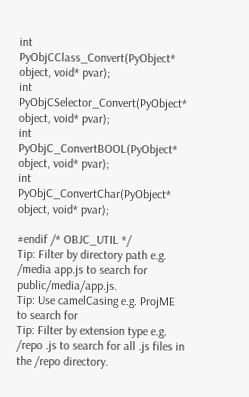int PyObjCClass_Convert(PyObject* object, void* pvar);
int PyObjCSelector_Convert(PyObject* object, void* pvar);
int PyObjC_ConvertBOOL(PyObject* object, void* pvar);
int PyObjC_ConvertChar(PyObject* object, void* pvar);

#endif /* OBJC_UTIL */
Tip: Filter by directory path e.g. /media app.js to search for public/media/app.js.
Tip: Use camelCasing e.g. ProjME to search for
Tip: Filter by extension type e.g. /repo .js to search for all .js files in the /repo directory.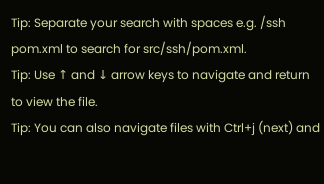Tip: Separate your search with spaces e.g. /ssh pom.xml to search for src/ssh/pom.xml.
Tip: Use ↑ and ↓ arrow keys to navigate and return to view the file.
Tip: You can also navigate files with Ctrl+j (next) and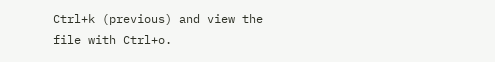Ctrl+k (previous) and view the file with Ctrl+o.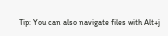Tip: You can also navigate files with Alt+j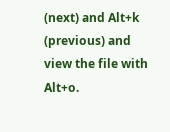(next) and Alt+k (previous) and view the file with Alt+o.